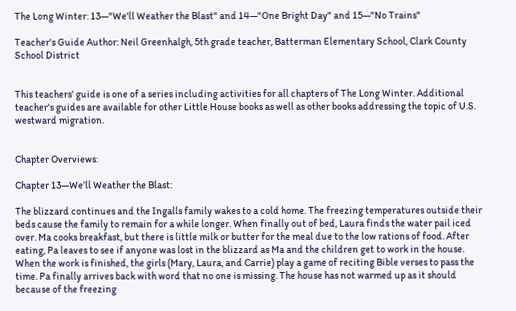The Long Winter: 13—"We'll Weather the Blast" and 14—"One Bright Day" and 15—"No Trains"

Teacher's Guide Author: Neil Greenhalgh, 5th grade teacher, Batterman Elementary School, Clark County School District


This teachers' guide is one of a series including activities for all chapters of The Long Winter. Additional teacher's guides are available for other Little House books as well as other books addressing the topic of U.S. westward migration.


Chapter Overviews:

Chapter 13—We’ll Weather the Blast:

The blizzard continues and the Ingalls family wakes to a cold home. The freezing temperatures outside their beds cause the family to remain for a while longer. When finally out of bed, Laura finds the water pail iced over. Ma cooks breakfast, but there is little milk or butter for the meal due to the low rations of food. After eating, Pa leaves to see if anyone was lost in the blizzard as Ma and the children get to work in the house. When the work is finished, the girls (Mary, Laura, and Carrie) play a game of reciting Bible verses to pass the time. Pa finally arrives back with word that no one is missing. The house has not warmed up as it should because of the freezing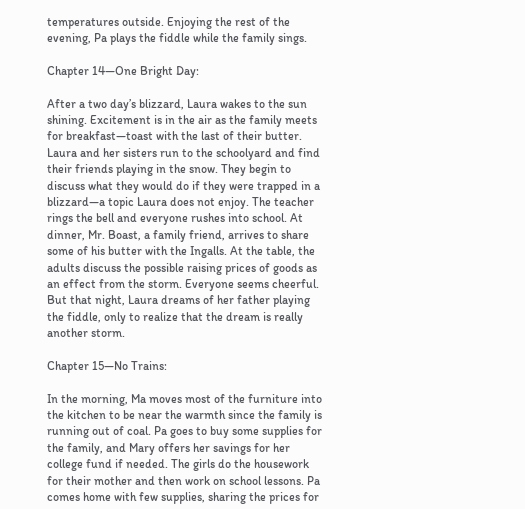temperatures outside. Enjoying the rest of the evening, Pa plays the fiddle while the family sings.

Chapter 14—One Bright Day:

After a two day’s blizzard, Laura wakes to the sun shining. Excitement is in the air as the family meets for breakfast—toast with the last of their butter. Laura and her sisters run to the schoolyard and find their friends playing in the snow. They begin to discuss what they would do if they were trapped in a blizzard—a topic Laura does not enjoy. The teacher rings the bell and everyone rushes into school. At dinner, Mr. Boast, a family friend, arrives to share some of his butter with the Ingalls. At the table, the adults discuss the possible raising prices of goods as an effect from the storm. Everyone seems cheerful. But that night, Laura dreams of her father playing the fiddle, only to realize that the dream is really another storm.

Chapter 15—No Trains:

In the morning, Ma moves most of the furniture into the kitchen to be near the warmth since the family is running out of coal. Pa goes to buy some supplies for the family, and Mary offers her savings for her college fund if needed. The girls do the housework for their mother and then work on school lessons. Pa comes home with few supplies, sharing the prices for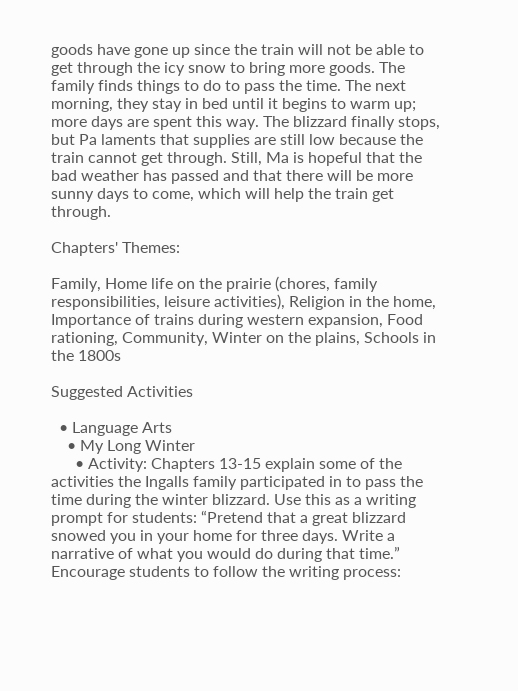goods have gone up since the train will not be able to get through the icy snow to bring more goods. The family finds things to do to pass the time. The next morning, they stay in bed until it begins to warm up; more days are spent this way. The blizzard finally stops, but Pa laments that supplies are still low because the train cannot get through. Still, Ma is hopeful that the bad weather has passed and that there will be more sunny days to come, which will help the train get through.

Chapters' Themes:

Family, Home life on the prairie (chores, family responsibilities, leisure activities), Religion in the home, Importance of trains during western expansion, Food rationing, Community, Winter on the plains, Schools in the 1800s

Suggested Activities

  • Language Arts
    • My Long Winter
      • Activity: Chapters 13-15 explain some of the activities the Ingalls family participated in to pass the time during the winter blizzard. Use this as a writing prompt for students: “Pretend that a great blizzard snowed you in your home for three days. Write a narrative of what you would do during that time.” Encourage students to follow the writing process: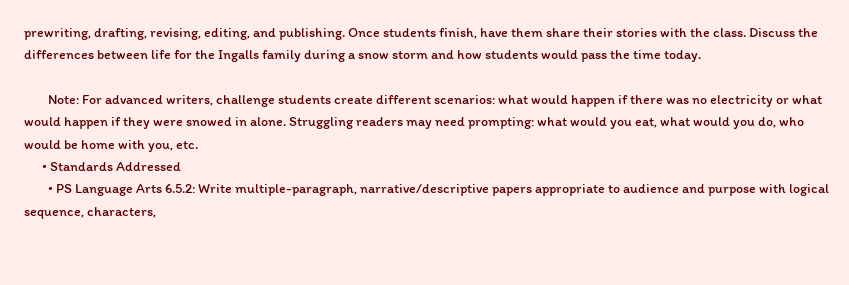prewriting, drafting, revising, editing, and publishing. Once students finish, have them share their stories with the class. Discuss the differences between life for the Ingalls family during a snow storm and how students would pass the time today.

        Note: For advanced writers, challenge students create different scenarios: what would happen if there was no electricity or what would happen if they were snowed in alone. Struggling readers may need prompting: what would you eat, what would you do, who would be home with you, etc.
      • Standards Addressed
        • PS Language Arts 6.5.2: Write multiple-paragraph, narrative/descriptive papers appropriate to audience and purpose with logical sequence, characters,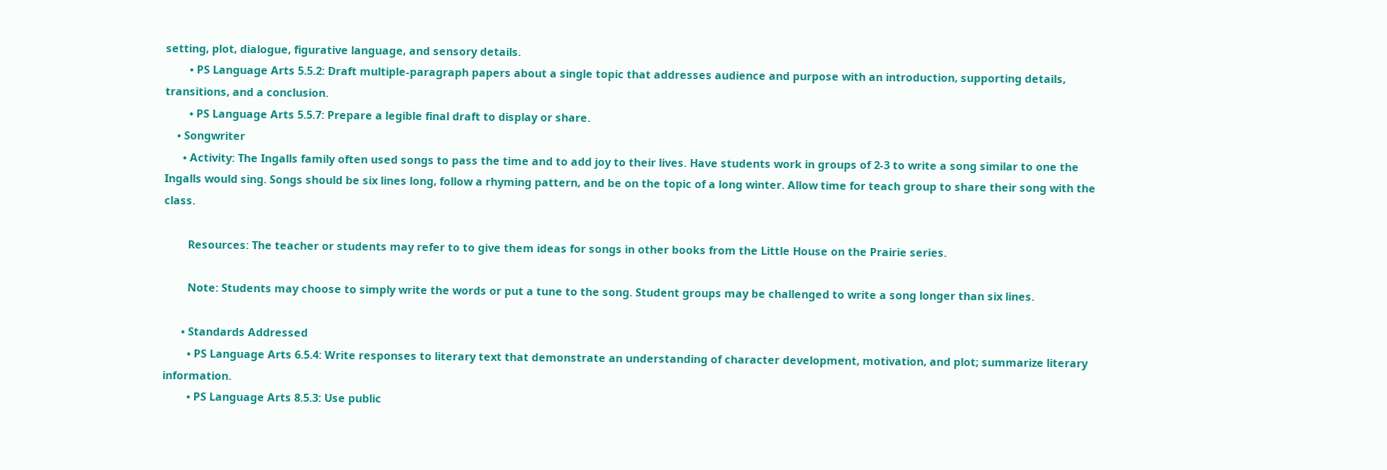setting, plot, dialogue, figurative language, and sensory details.
        • PS Language Arts 5.5.2: Draft multiple-paragraph papers about a single topic that addresses audience and purpose with an introduction, supporting details, transitions, and a conclusion.
        • PS Language Arts 5.5.7: Prepare a legible final draft to display or share.
    • Songwriter
      • Activity: The Ingalls family often used songs to pass the time and to add joy to their lives. Have students work in groups of 2-3 to write a song similar to one the Ingalls would sing. Songs should be six lines long, follow a rhyming pattern, and be on the topic of a long winter. Allow time for teach group to share their song with the class.

        Resources: The teacher or students may refer to to give them ideas for songs in other books from the Little House on the Prairie series.

        Note: Students may choose to simply write the words or put a tune to the song. Student groups may be challenged to write a song longer than six lines.

      • Standards Addressed
        • PS Language Arts 6.5.4: Write responses to literary text that demonstrate an understanding of character development, motivation, and plot; summarize literary information.
        • PS Language Arts 8.5.3: Use public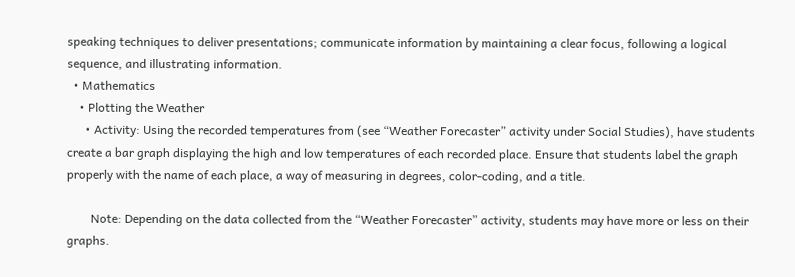speaking techniques to deliver presentations; communicate information by maintaining a clear focus, following a logical sequence, and illustrating information.
  • Mathematics
    • Plotting the Weather
      • Activity: Using the recorded temperatures from (see “Weather Forecaster” activity under Social Studies), have students create a bar graph displaying the high and low temperatures of each recorded place. Ensure that students label the graph properly with the name of each place, a way of measuring in degrees, color-coding, and a title.

        Note: Depending on the data collected from the “Weather Forecaster” activity, students may have more or less on their graphs.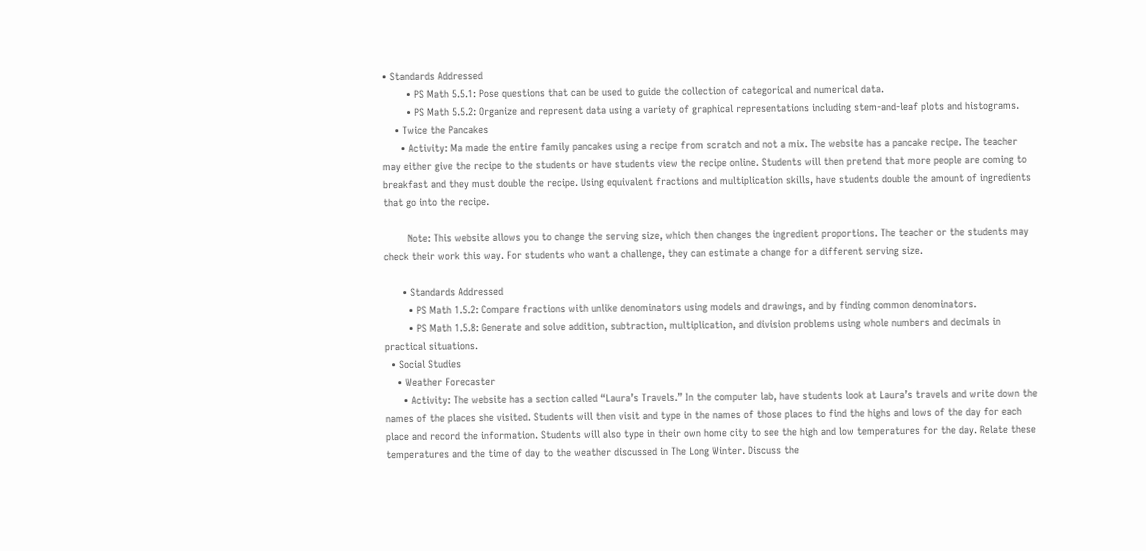• Standards Addressed
        • PS Math 5.5.1: Pose questions that can be used to guide the collection of categorical and numerical data.
        • PS Math 5.5.2: Organize and represent data using a variety of graphical representations including stem-and-leaf plots and histograms.
    • Twice the Pancakes
      • Activity: Ma made the entire family pancakes using a recipe from scratch and not a mix. The website has a pancake recipe. The teacher may either give the recipe to the students or have students view the recipe online. Students will then pretend that more people are coming to breakfast and they must double the recipe. Using equivalent fractions and multiplication skills, have students double the amount of ingredients that go into the recipe.

        Note: This website allows you to change the serving size, which then changes the ingredient proportions. The teacher or the students may check their work this way. For students who want a challenge, they can estimate a change for a different serving size.

      • Standards Addressed
        • PS Math 1.5.2: Compare fractions with unlike denominators using models and drawings, and by finding common denominators.
        • PS Math 1.5.8: Generate and solve addition, subtraction, multiplication, and division problems using whole numbers and decimals in practical situations.
  • Social Studies
    • Weather Forecaster
      • Activity: The website has a section called “Laura’s Travels.” In the computer lab, have students look at Laura’s travels and write down the names of the places she visited. Students will then visit and type in the names of those places to find the highs and lows of the day for each place and record the information. Students will also type in their own home city to see the high and low temperatures for the day. Relate these temperatures and the time of day to the weather discussed in The Long Winter. Discuss the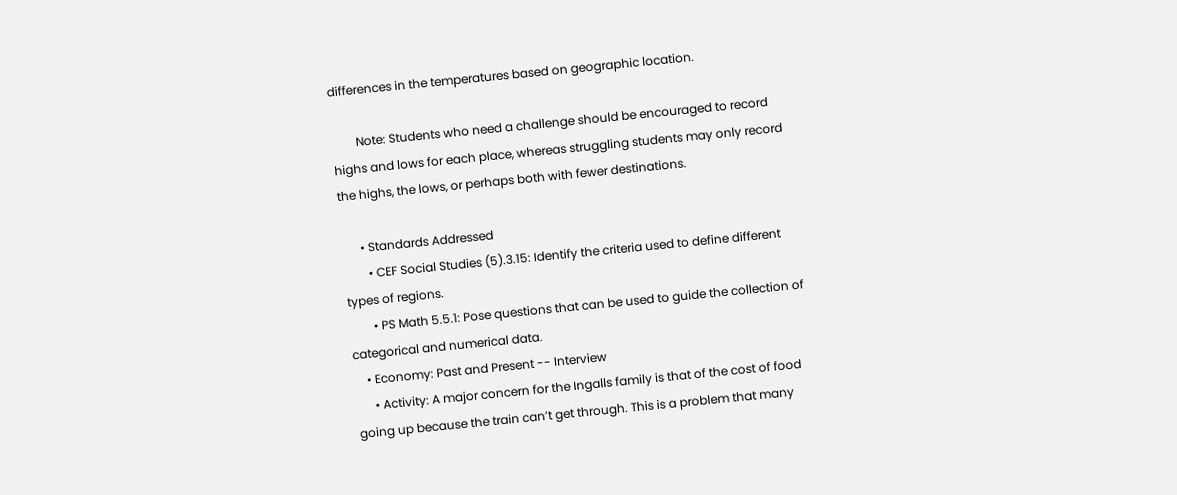differences in the temperatures based on geographic location.

        Note: Students who need a challenge should be encouraged to record highs and lows for each place, whereas struggling students may only record the highs, the lows, or perhaps both with fewer destinations.

      • Standards Addressed
        • CEF Social Studies (5).3.15: Identify the criteria used to define different types of regions.
        • PS Math 5.5.1: Pose questions that can be used to guide the collection of categorical and numerical data.
    • Economy: Past and Present -- Interview
      • Activity: A major concern for the Ingalls family is that of the cost of food going up because the train can’t get through. This is a problem that many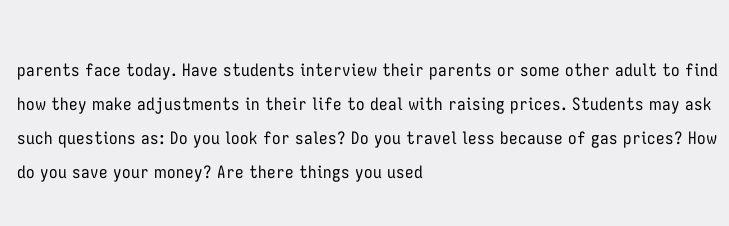parents face today. Have students interview their parents or some other adult to find how they make adjustments in their life to deal with raising prices. Students may ask such questions as: Do you look for sales? Do you travel less because of gas prices? How do you save your money? Are there things you used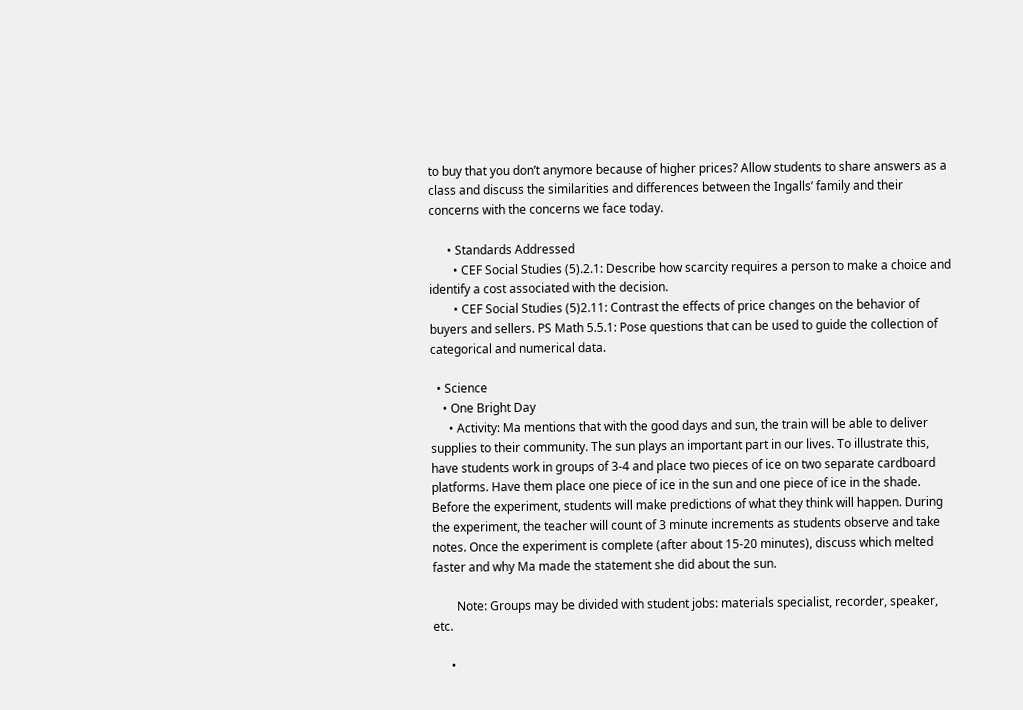to buy that you don’t anymore because of higher prices? Allow students to share answers as a class and discuss the similarities and differences between the Ingalls’ family and their concerns with the concerns we face today.

      • Standards Addressed
        • CEF Social Studies (5).2.1: Describe how scarcity requires a person to make a choice and identify a cost associated with the decision.
        • CEF Social Studies (5)2.11: Contrast the effects of price changes on the behavior of buyers and sellers. PS Math 5.5.1: Pose questions that can be used to guide the collection of categorical and numerical data.

  • Science
    • One Bright Day
      • Activity: Ma mentions that with the good days and sun, the train will be able to deliver supplies to their community. The sun plays an important part in our lives. To illustrate this, have students work in groups of 3-4 and place two pieces of ice on two separate cardboard platforms. Have them place one piece of ice in the sun and one piece of ice in the shade. Before the experiment, students will make predictions of what they think will happen. During the experiment, the teacher will count of 3 minute increments as students observe and take notes. Once the experiment is complete (after about 15-20 minutes), discuss which melted faster and why Ma made the statement she did about the sun.

        Note: Groups may be divided with student jobs: materials specialist, recorder, speaker, etc.

      •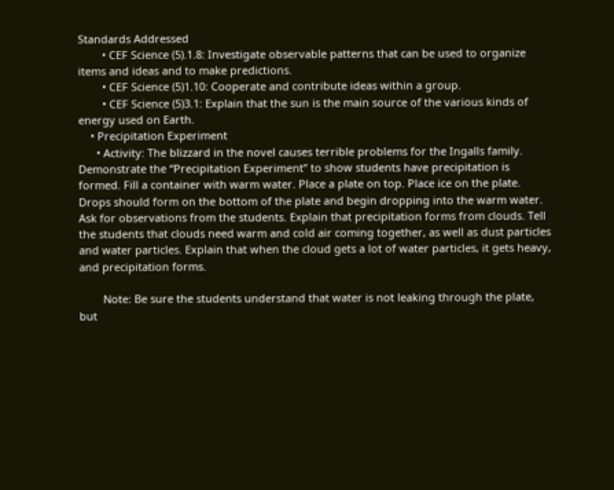Standards Addressed
        • CEF Science (5).1.8: Investigate observable patterns that can be used to organize items and ideas and to make predictions.
        • CEF Science (5)1.10: Cooperate and contribute ideas within a group.
        • CEF Science (5)3.1: Explain that the sun is the main source of the various kinds of energy used on Earth.
    • Precipitation Experiment
      • Activity: The blizzard in the novel causes terrible problems for the Ingalls family. Demonstrate the “Precipitation Experiment” to show students have precipitation is formed. Fill a container with warm water. Place a plate on top. Place ice on the plate. Drops should form on the bottom of the plate and begin dropping into the warm water. Ask for observations from the students. Explain that precipitation forms from clouds. Tell the students that clouds need warm and cold air coming together, as well as dust particles and water particles. Explain that when the cloud gets a lot of water particles, it gets heavy, and precipitation forms.

        Note: Be sure the students understand that water is not leaking through the plate, but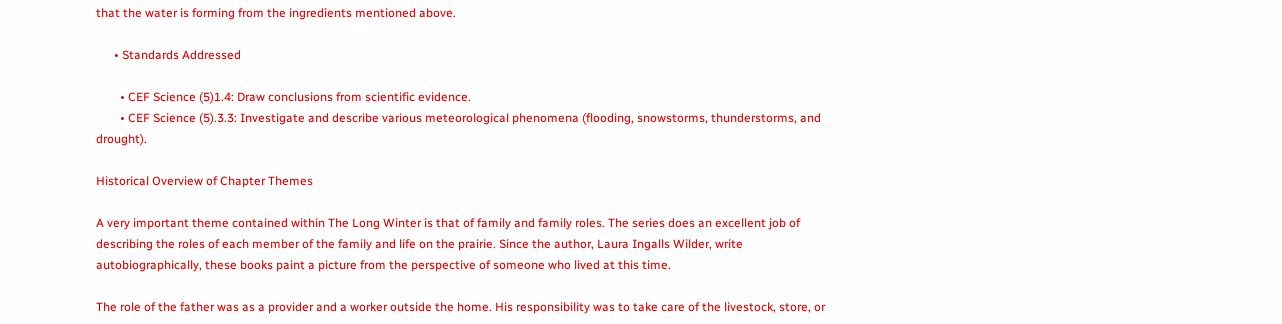that the water is forming from the ingredients mentioned above.

      • Standards Addressed

        • CEF Science (5)1.4: Draw conclusions from scientific evidence.
        • CEF Science (5).3.3: Investigate and describe various meteorological phenomena (flooding, snowstorms, thunderstorms, and drought).

Historical Overview of Chapter Themes

A very important theme contained within The Long Winter is that of family and family roles. The series does an excellent job of describing the roles of each member of the family and life on the prairie. Since the author, Laura Ingalls Wilder, write autobiographically, these books paint a picture from the perspective of someone who lived at this time.

The role of the father was as a provider and a worker outside the home. His responsibility was to take care of the livestock, store, or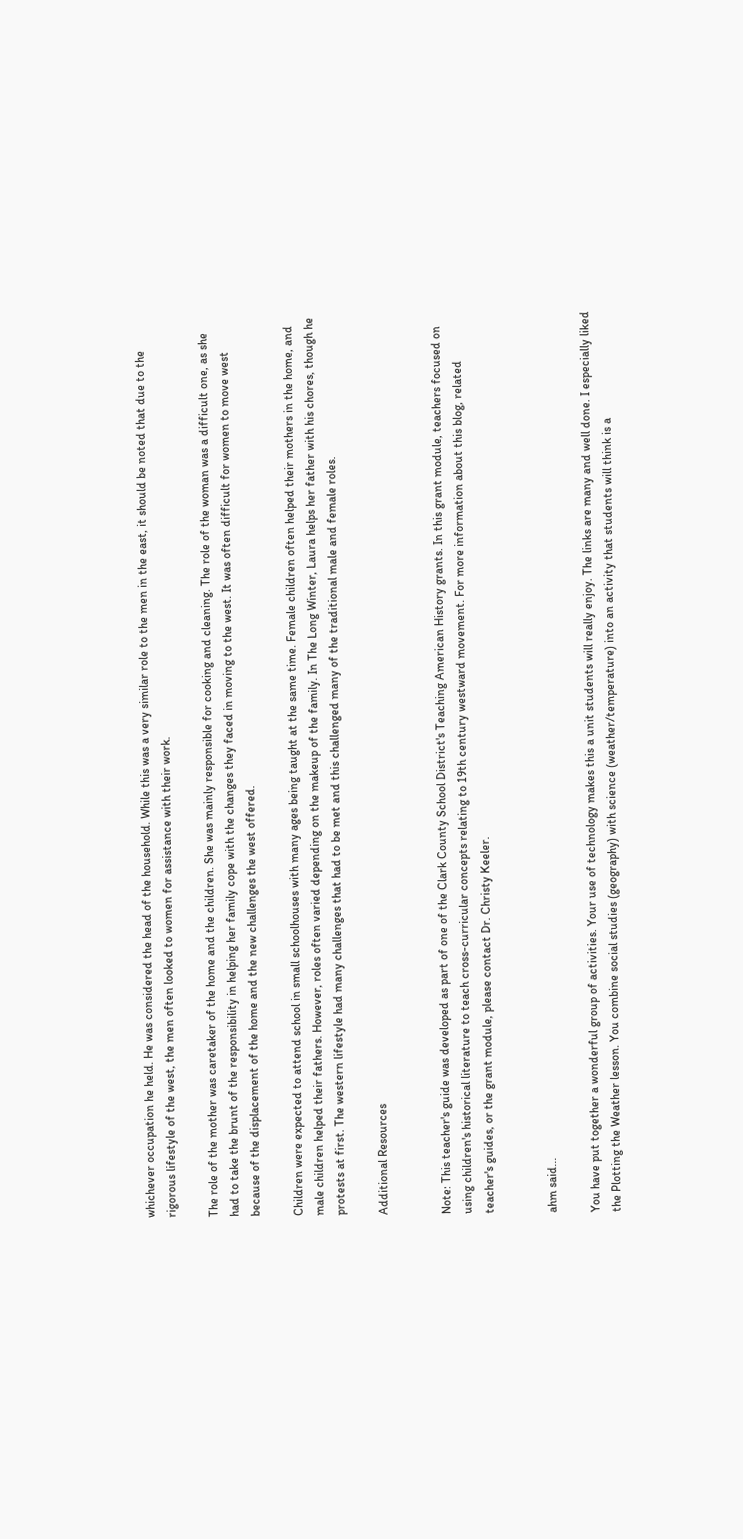whichever occupation he held. He was considered the head of the household. While this was a very similar role to the men in the east, it should be noted that due to the rigorous lifestyle of the west, the men often looked to women for assistance with their work.

The role of the mother was caretaker of the home and the children. She was mainly responsible for cooking and cleaning. The role of the woman was a difficult one, as she had to take the brunt of the responsibility in helping her family cope with the changes they faced in moving to the west. It was often difficult for women to move west because of the displacement of the home and the new challenges the west offered.

Children were expected to attend school in small schoolhouses with many ages being taught at the same time. Female children often helped their mothers in the home, and male children helped their fathers. However, roles often varied depending on the makeup of the family. In The Long Winter, Laura helps her father with his chores, though he protests at first. The western lifestyle had many challenges that had to be met and this challenged many of the traditional male and female roles.

Additional Resources


Note: This teacher's guide was developed as part of one of the Clark County School District's Teaching American History grants. In this grant module, teachers focused on using children's historical literature to teach cross-curricular concepts relating to 19th century westward movement. For more information about this blog, related teacher's guides, or the grant module, please contact Dr. Christy Keeler.


ahm said...

You have put together a wonderful group of activities. Your use of technology makes this a unit students will really enjoy. The links are many and well done. I especially liked the Plotting the Weather lesson. You combine social studies (geography) with science (weather/temperature) into an activity that students will think is a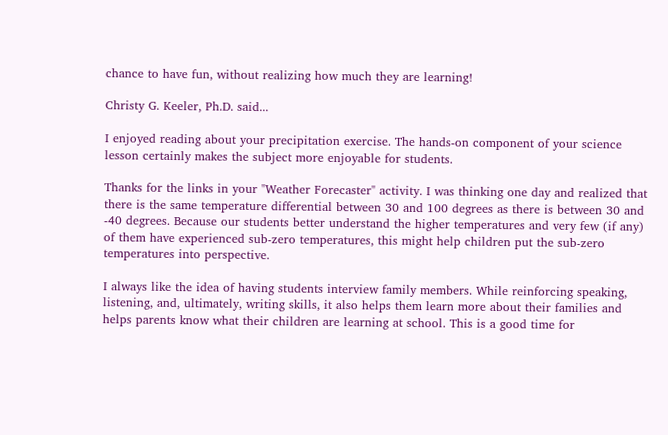chance to have fun, without realizing how much they are learning!

Christy G. Keeler, Ph.D. said...

I enjoyed reading about your precipitation exercise. The hands-on component of your science lesson certainly makes the subject more enjoyable for students.

Thanks for the links in your "Weather Forecaster" activity. I was thinking one day and realized that there is the same temperature differential between 30 and 100 degrees as there is between 30 and -40 degrees. Because our students better understand the higher temperatures and very few (if any) of them have experienced sub-zero temperatures, this might help children put the sub-zero temperatures into perspective.

I always like the idea of having students interview family members. While reinforcing speaking, listening, and, ultimately, writing skills, it also helps them learn more about their families and helps parents know what their children are learning at school. This is a good time for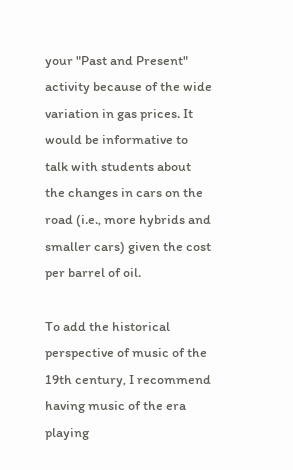your "Past and Present" activity because of the wide variation in gas prices. It would be informative to talk with students about the changes in cars on the road (i.e., more hybrids and smaller cars) given the cost per barrel of oil.

To add the historical perspective of music of the 19th century, I recommend having music of the era playing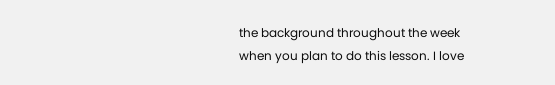the background throughout the week when you plan to do this lesson. I love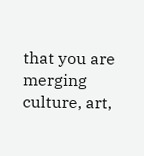that you are merging culture, art,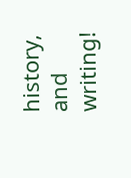history, and writing!